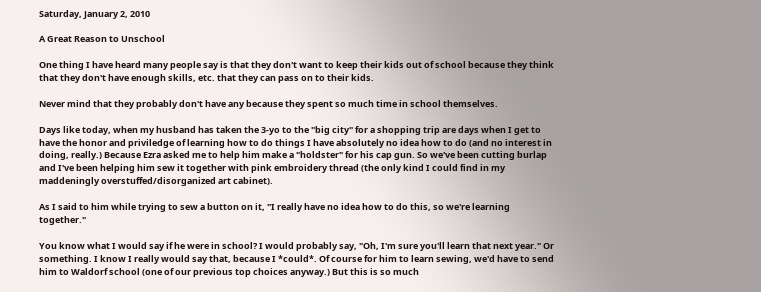Saturday, January 2, 2010

A Great Reason to Unschool

One thing I have heard many people say is that they don't want to keep their kids out of school because they think that they don't have enough skills, etc. that they can pass on to their kids.

Never mind that they probably don't have any because they spent so much time in school themselves.

Days like today, when my husband has taken the 3-yo to the "big city" for a shopping trip are days when I get to have the honor and priviledge of learning how to do things I have absolutely no idea how to do (and no interest in doing, really.) Because Ezra asked me to help him make a "holdster" for his cap gun. So we've been cutting burlap and I've been helping him sew it together with pink embroidery thread (the only kind I could find in my maddeningly overstuffed/disorganized art cabinet).

As I said to him while trying to sew a button on it, "I really have no idea how to do this, so we're learning together."

You know what I would say if he were in school? I would probably say, "Oh, I'm sure you'll learn that next year." Or something. I know I really would say that, because I *could*. Of course for him to learn sewing, we'd have to send him to Waldorf school (one of our previous top choices anyway.) But this is so much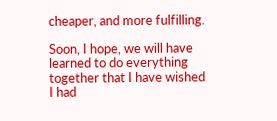cheaper, and more fulfilling.

Soon, I hope, we will have learned to do everything together that I have wished I had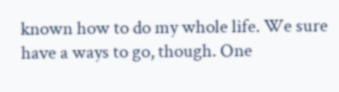known how to do my whole life. We sure have a ways to go, though. One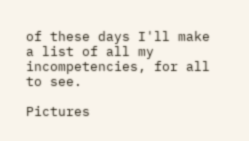of these days I'll make a list of all my incompetencies, for all to see.

Pictures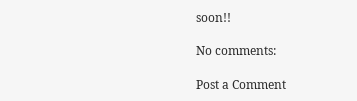soon!!

No comments:

Post a Comment